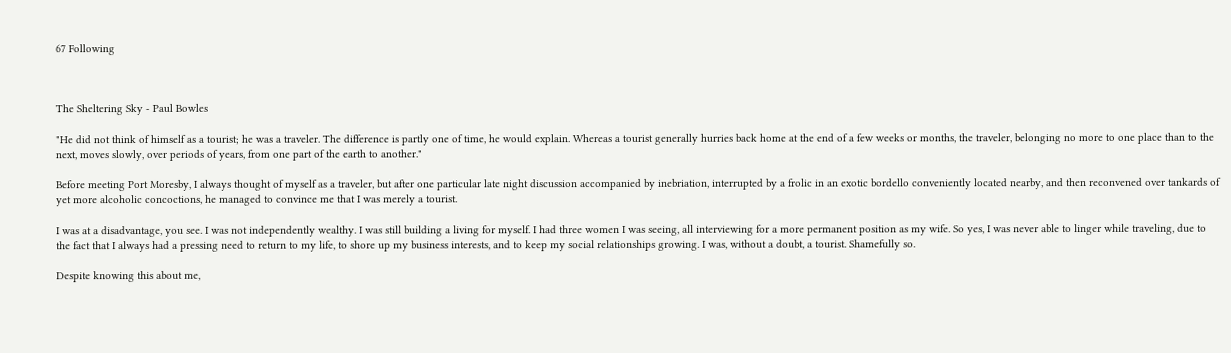67 Following



The Sheltering Sky - Paul Bowles

"He did not think of himself as a tourist; he was a traveler. The difference is partly one of time, he would explain. Whereas a tourist generally hurries back home at the end of a few weeks or months, the traveler, belonging no more to one place than to the next, moves slowly, over periods of years, from one part of the earth to another."

Before meeting Port Moresby, I always thought of myself as a traveler, but after one particular late night discussion accompanied by inebriation, interrupted by a frolic in an exotic bordello conveniently located nearby, and then reconvened over tankards of yet more alcoholic concoctions, he managed to convince me that I was merely a tourist.

I was at a disadvantage, you see. I was not independently wealthy. I was still building a living for myself. I had three women I was seeing, all interviewing for a more permanent position as my wife. So yes, I was never able to linger while traveling, due to the fact that I always had a pressing need to return to my life, to shore up my business interests, and to keep my social relationships growing. I was, without a doubt, a tourist. Shamefully so.

Despite knowing this about me,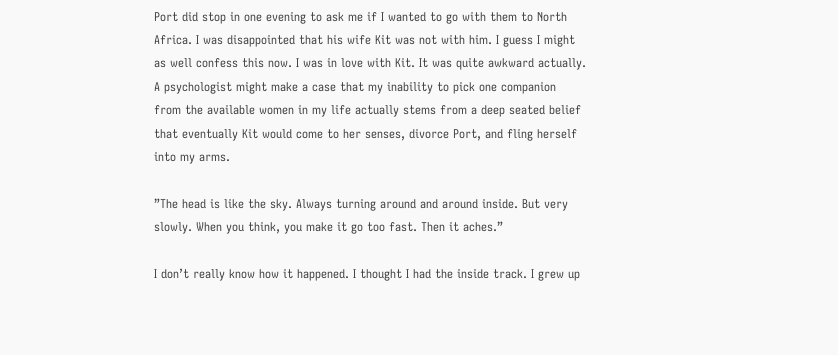Port did stop in one evening to ask me if I wanted to go with them to North Africa. I was disappointed that his wife Kit was not with him. I guess I might as well confess this now. I was in love with Kit. It was quite awkward actually. A psychologist might make a case that my inability to pick one companion from the available women in my life actually stems from a deep seated belief that eventually Kit would come to her senses, divorce Port, and fling herself into my arms.

”The head is like the sky. Always turning around and around inside. But very slowly. When you think, you make it go too fast. Then it aches.”

I don’t really know how it happened. I thought I had the inside track. I grew up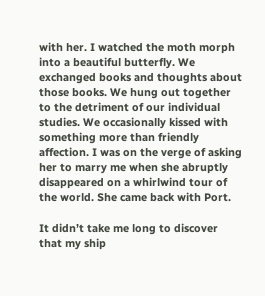with her. I watched the moth morph into a beautiful butterfly. We exchanged books and thoughts about those books. We hung out together to the detriment of our individual studies. We occasionally kissed with something more than friendly affection. I was on the verge of asking her to marry me when she abruptly disappeared on a whirlwind tour of the world. She came back with Port.

It didn’t take me long to discover that my ship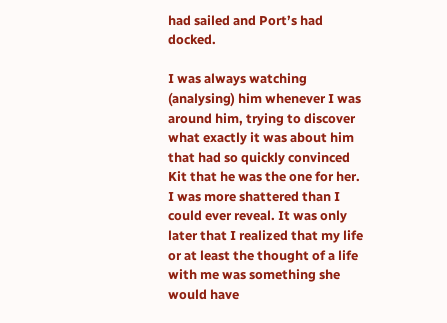had sailed and Port’s had docked.

I was always watching (analysing) him whenever I was around him, trying to discover what exactly it was about him that had so quickly convinced Kit that he was the one for her. I was more shattered than I could ever reveal. It was only later that I realized that my life or at least the thought of a life with me was something she would have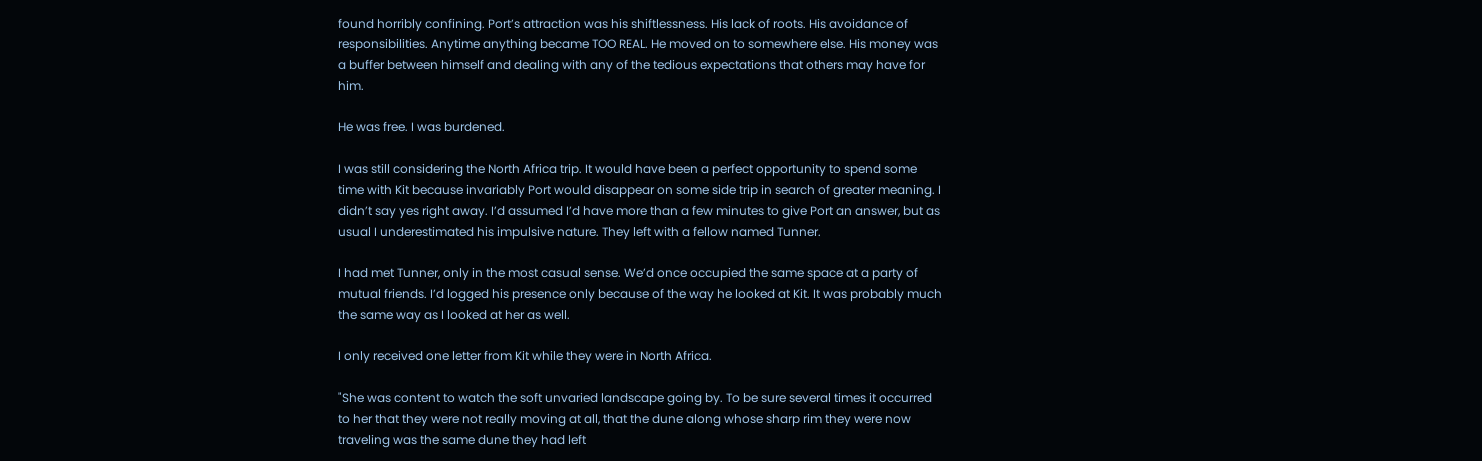found horribly confining. Port’s attraction was his shiftlessness. His lack of roots. His avoidance of responsibilities. Anytime anything became TOO REAL. He moved on to somewhere else. His money was a buffer between himself and dealing with any of the tedious expectations that others may have for him.

He was free. I was burdened.

I was still considering the North Africa trip. It would have been a perfect opportunity to spend some time with Kit because invariably Port would disappear on some side trip in search of greater meaning. I didn’t say yes right away. I’d assumed I’d have more than a few minutes to give Port an answer, but as usual I underestimated his impulsive nature. They left with a fellow named Tunner.

I had met Tunner, only in the most casual sense. We’d once occupied the same space at a party of mutual friends. I’d logged his presence only because of the way he looked at Kit. It was probably much the same way as I looked at her as well.

I only received one letter from Kit while they were in North Africa.

"She was content to watch the soft unvaried landscape going by. To be sure several times it occurred to her that they were not really moving at all, that the dune along whose sharp rim they were now traveling was the same dune they had left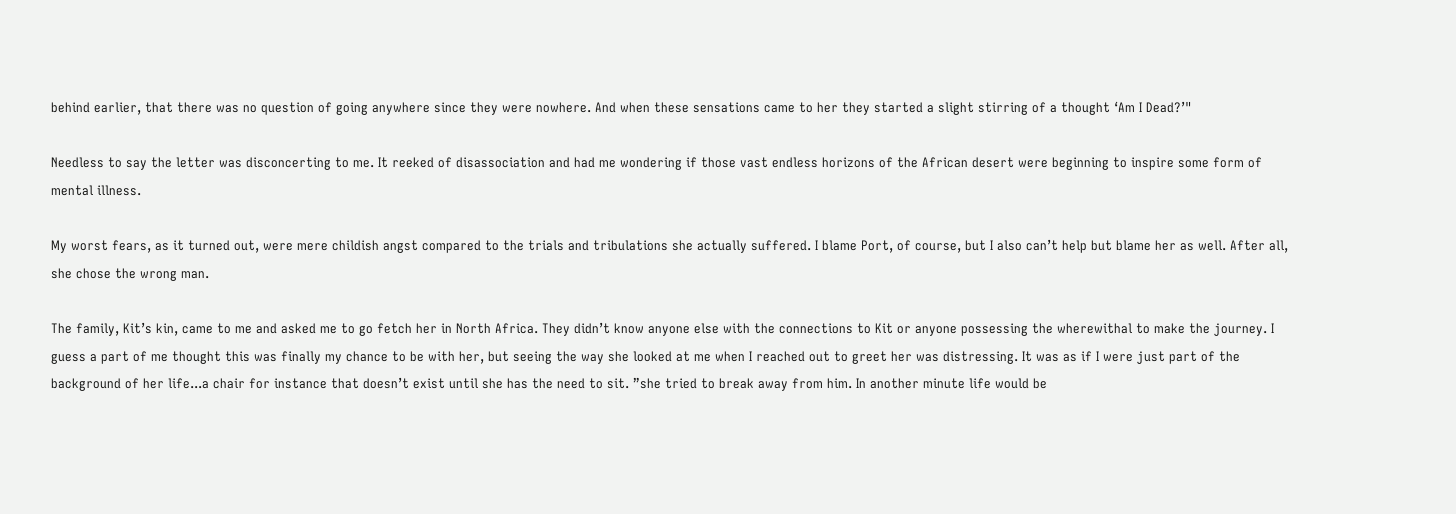behind earlier, that there was no question of going anywhere since they were nowhere. And when these sensations came to her they started a slight stirring of a thought ‘Am I Dead?’"

Needless to say the letter was disconcerting to me. It reeked of disassociation and had me wondering if those vast endless horizons of the African desert were beginning to inspire some form of mental illness.

My worst fears, as it turned out, were mere childish angst compared to the trials and tribulations she actually suffered. I blame Port, of course, but I also can’t help but blame her as well. After all, she chose the wrong man.

The family, Kit’s kin, came to me and asked me to go fetch her in North Africa. They didn’t know anyone else with the connections to Kit or anyone possessing the wherewithal to make the journey. I guess a part of me thought this was finally my chance to be with her, but seeing the way she looked at me when I reached out to greet her was distressing. It was as if I were just part of the background of her life...a chair for instance that doesn’t exist until she has the need to sit. ”she tried to break away from him. In another minute life would be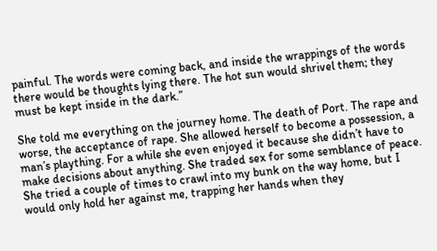painful. The words were coming back, and inside the wrappings of the words there would be thoughts lying there. The hot sun would shrivel them; they must be kept inside in the dark.”

She told me everything on the journey home. The death of Port. The rape and worse, the acceptance of rape. She allowed herself to become a possession, a man’s plaything. For a while she even enjoyed it because she didn’t have to make decisions about anything. She traded sex for some semblance of peace. She tried a couple of times to crawl into my bunk on the way home, but I would only hold her against me, trapping her hands when they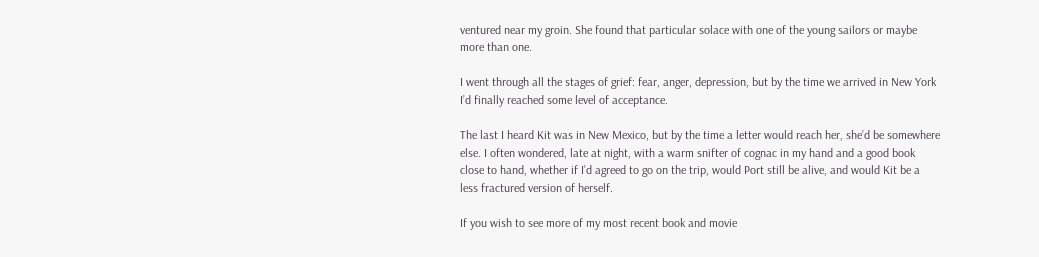ventured near my groin. She found that particular solace with one of the young sailors or maybe more than one.

I went through all the stages of grief: fear, anger, depression, but by the time we arrived in New York I’d finally reached some level of acceptance.

The last I heard Kit was in New Mexico, but by the time a letter would reach her, she’d be somewhere else. I often wondered, late at night, with a warm snifter of cognac in my hand and a good book close to hand, whether if I’d agreed to go on the trip, would Port still be alive, and would Kit be a less fractured version of herself.

If you wish to see more of my most recent book and movie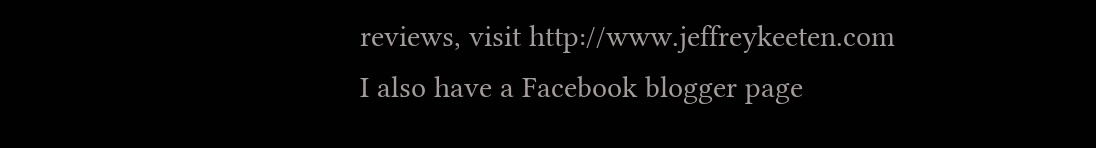reviews, visit http://www.jeffreykeeten.com
I also have a Facebook blogger page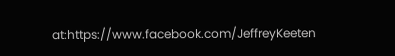at:https://www.facebook.com/JeffreyKeeten